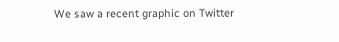We saw a recent graphic on Twitter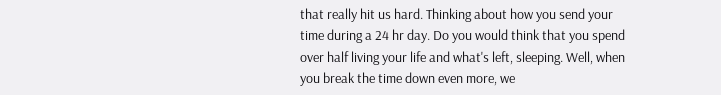that really hit us hard. Thinking about how you send your time during a 24 hr day. Do you would think that you spend over half living your life and what's left, sleeping. Well, when you break the time down even more, we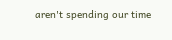aren't spending our time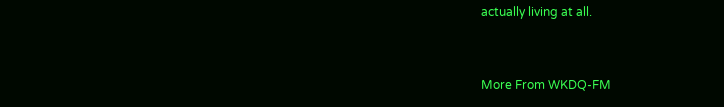actually living at all.


More From WKDQ-FM